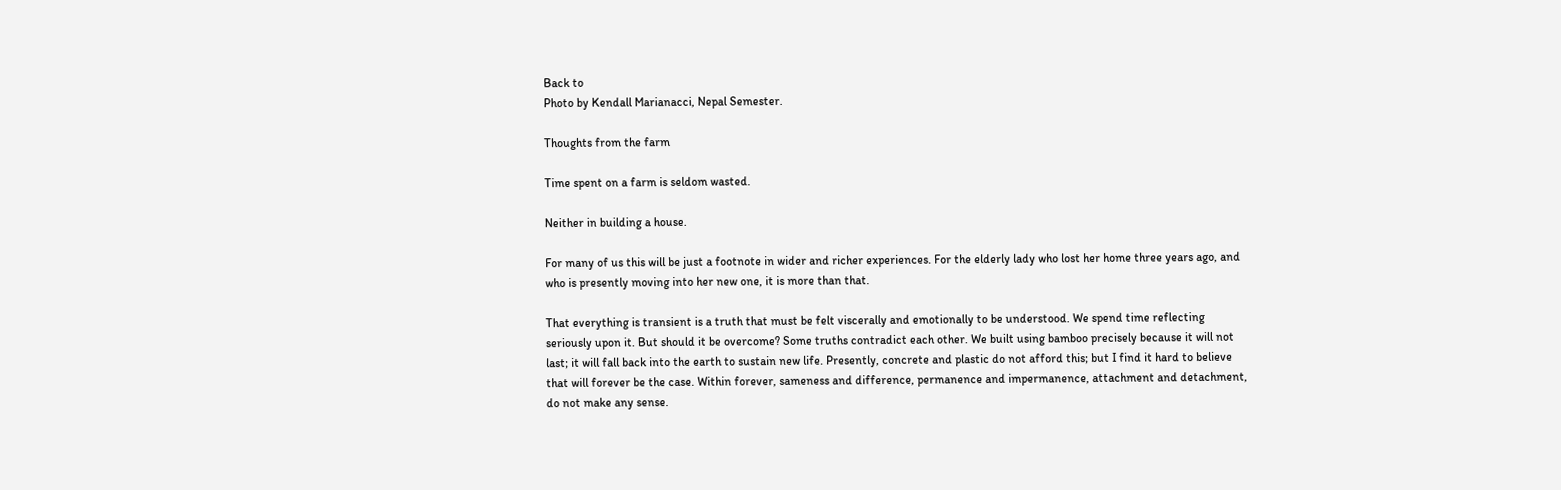Back to
Photo by Kendall Marianacci, Nepal Semester.

Thoughts from the farm

Time spent on a farm is seldom wasted.

Neither in building a house.

For many of us this will be just a footnote in wider and richer experiences. For the elderly lady who lost her home three years ago, and who is presently moving into her new one, it is more than that.

That everything is transient is a truth that must be felt viscerally and emotionally to be understood. We spend time reflecting seriously upon it. But should it be overcome? Some truths contradict each other. We built using bamboo precisely because it will not last; it will fall back into the earth to sustain new life. Presently, concrete and plastic do not afford this; but I find it hard to believe that will forever be the case. Within forever, sameness and difference, permanence and impermanence, attachment and detachment, do not make any sense.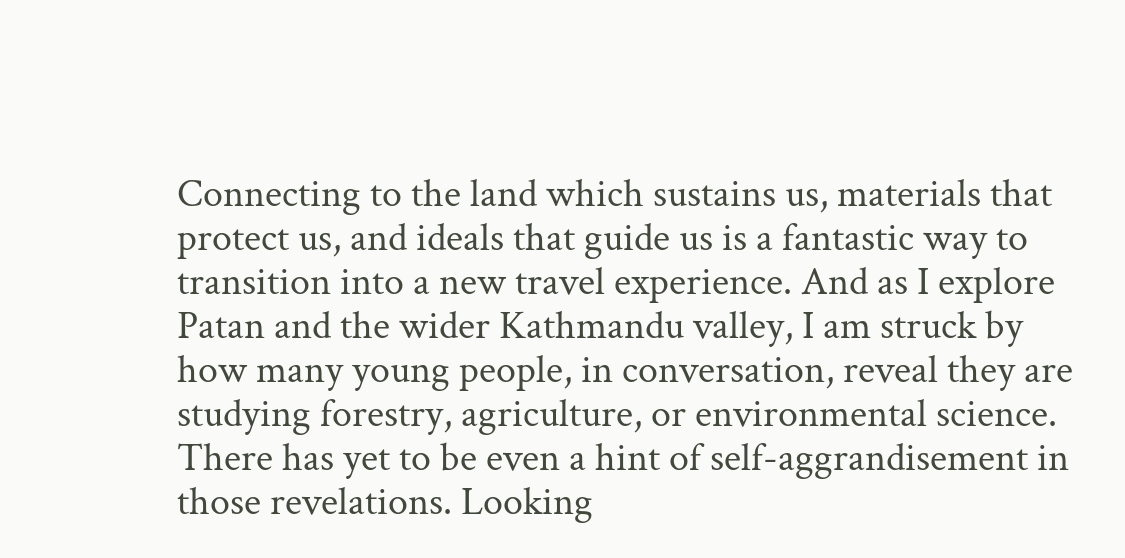Connecting to the land which sustains us, materials that protect us, and ideals that guide us is a fantastic way to transition into a new travel experience. And as I explore Patan and the wider Kathmandu valley, I am struck by how many young people, in conversation, reveal they are studying forestry, agriculture, or environmental science. There has yet to be even a hint of self-aggrandisement in those revelations. Looking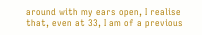around with my ears open, I realise that, even at 33, I am of a previous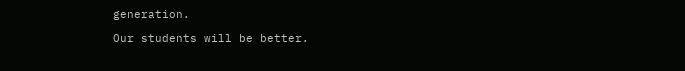generation.

Our students will be better.